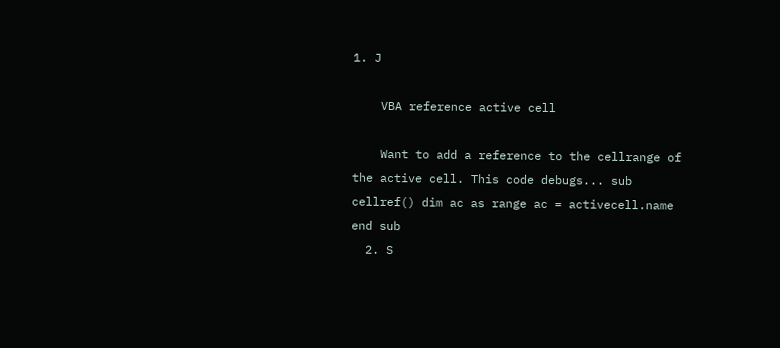1. J

    VBA reference active cell

    Want to add a reference to the cellrange of the active cell. This code debugs... sub cellref() dim ac as range ac = activecell.name end sub
  2. S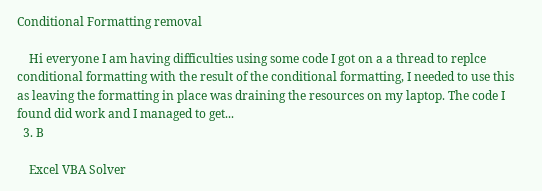Conditional Formatting removal

    Hi everyone I am having difficulties using some code I got on a a thread to replce conditional formatting with the result of the conditional formatting, I needed to use this as leaving the formatting in place was draining the resources on my laptop. The code I found did work and I managed to get...
  3. B

    Excel VBA Solver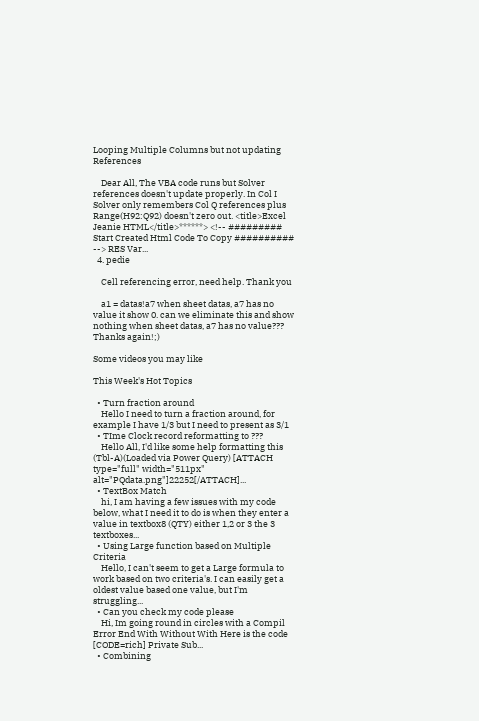Looping Multiple Columns but not updating References

    Dear All, The VBA code runs but Solver references doesn't update properly. In Col I Solver only remembers Col Q references plus Range(H92:Q92) doesn't zero out. <title>Excel Jeanie HTML</title>******> <!-- ######### Start Created Html Code To Copy ########## --> RES Var...
  4. pedie

    Cell referencing error, need help. Thank you

    a1 = datas!a7 when sheet datas, a7 has no value it show 0. can we eliminate this and show nothing when sheet datas, a7 has no value??? Thanks again!;)

Some videos you may like

This Week's Hot Topics

  • Turn fraction around
    Hello I need to turn a fraction around, for example I have 1/3 but I need to present as 3/1
  • TIme Clock record reformatting to ???
    Hello All, I'd like some help formatting this (Tbl-A)(Loaded via Power Query) [ATTACH type="full" width="511px" alt="PQdata.png"]22252[/ATTACH]...
  • TextBox Match
    hi, I am having a few issues with my code below, what I need it to do is when they enter a value in textbox8 (QTY) either 1,2 or 3 the 3 textboxes...
  • Using Large function based on Multiple Criteria
    Hello, I can't seem to get a Large formula to work based on two criteria's. I can easily get a oldest value based one value, but I'm struggling...
  • Can you check my code please
    Hi, Im going round in circles with a Compil Error End With Without With Here is the code [CODE=rich] Private Sub...
  • Combining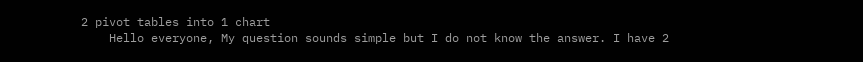2 pivot tables into 1 chart
    Hello everyone, My question sounds simple but I do not know the answer. I have 2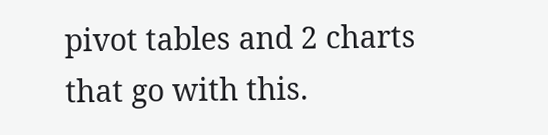pivot tables and 2 charts that go with this.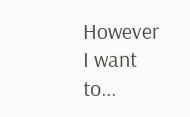However I want to...